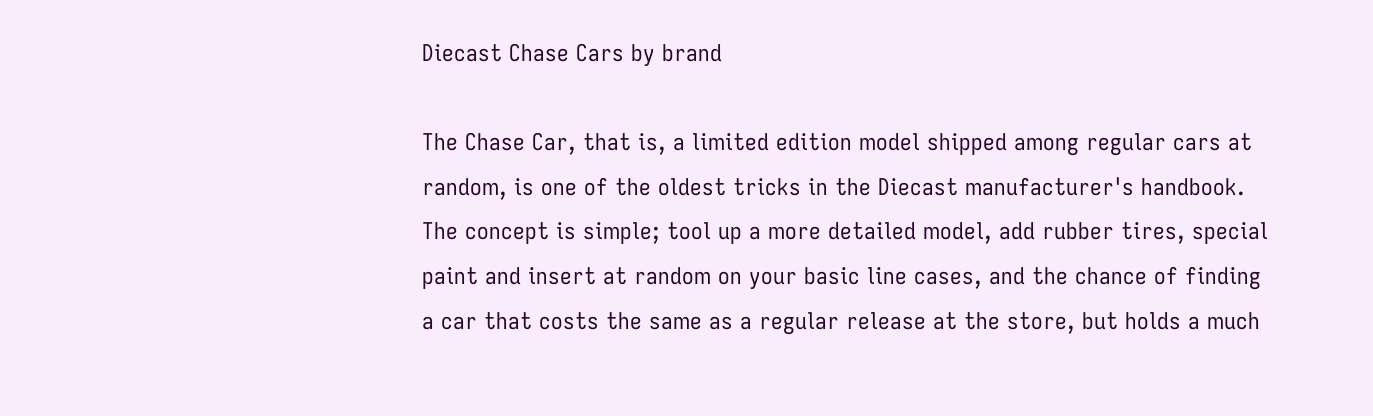Diecast Chase Cars by brand

The Chase Car, that is, a limited edition model shipped among regular cars at random, is one of the oldest tricks in the Diecast manufacturer's handbook. The concept is simple; tool up a more detailed model, add rubber tires, special paint and insert at random on your basic line cases, and the chance of finding a car that costs the same as a regular release at the store, but holds a much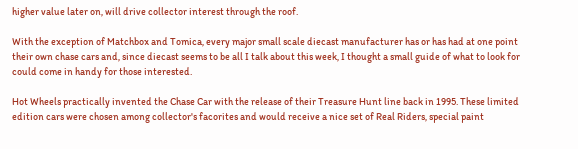higher value later on, will drive collector interest through the roof.

With the exception of Matchbox and Tomica, every major small scale diecast manufacturer has or has had at one point their own chase cars and, since diecast seems to be all I talk about this week, I thought a small guide of what to look for could come in handy for those interested.

Hot Wheels practically invented the Chase Car with the release of their Treasure Hunt line back in 1995. These limited edition cars were chosen among collector's facorites and would receive a nice set of Real Riders, special paint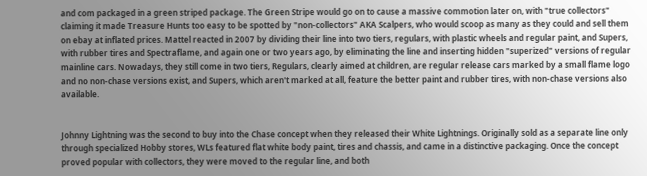and com packaged in a green striped package. The Green Stripe would go on to cause a massive commotion later on, with "true collectors" claiming it made Treasure Hunts too easy to be spotted by "non-collectors" AKA Scalpers, who would scoop as many as they could and sell them on ebay at inflated prices. Mattel reacted in 2007 by dividing their line into two tiers, regulars, with plastic wheels and regular paint, and Supers, with rubber tires and Spectraflame, and again one or two years ago, by eliminating the line and inserting hidden "superized" versions of regular mainline cars. Nowadays, they still come in two tiers, Regulars, clearly aimed at children, are regular release cars marked by a small flame logo and no non-chase versions exist, and Supers, which aren't marked at all, feature the better paint and rubber tires, with non-chase versions also available.


Johnny Lightning was the second to buy into the Chase concept when they released their White Lightnings. Originally sold as a separate line only through specialized Hobby stores, WLs featured flat white body paint, tires and chassis, and came in a distinctive packaging. Once the concept proved popular with collectors, they were moved to the regular line, and both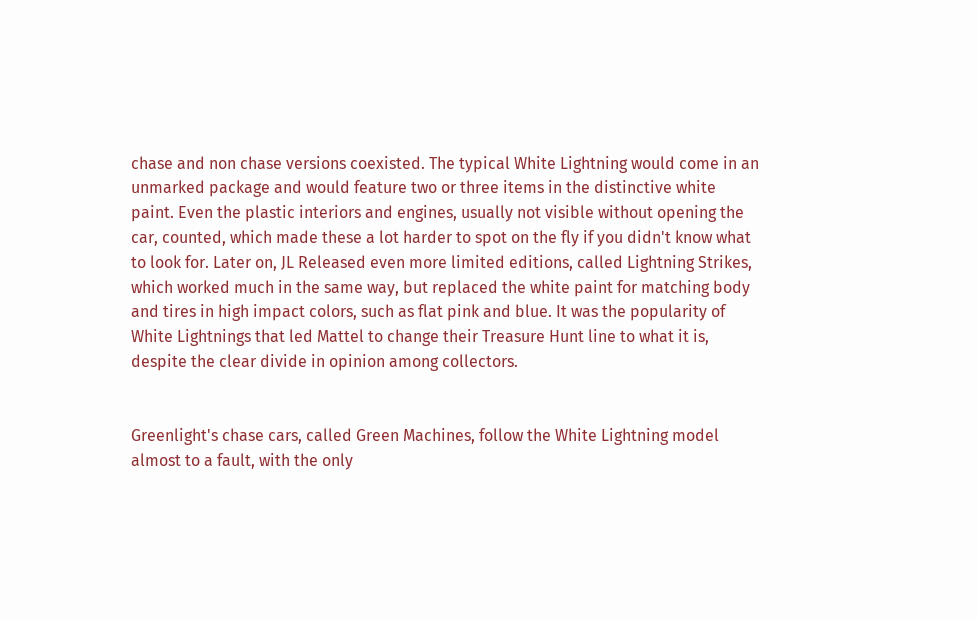chase and non chase versions coexisted. The typical White Lightning would come in an unmarked package and would feature two or three items in the distinctive white paint. Even the plastic interiors and engines, usually not visible without opening the car, counted, which made these a lot harder to spot on the fly if you didn't know what to look for. Later on, JL Released even more limited editions, called Lightning Strikes, which worked much in the same way, but replaced the white paint for matching body and tires in high impact colors, such as flat pink and blue. It was the popularity of White Lightnings that led Mattel to change their Treasure Hunt line to what it is, despite the clear divide in opinion among collectors.


Greenlight's chase cars, called Green Machines, follow the White Lightning model almost to a fault, with the only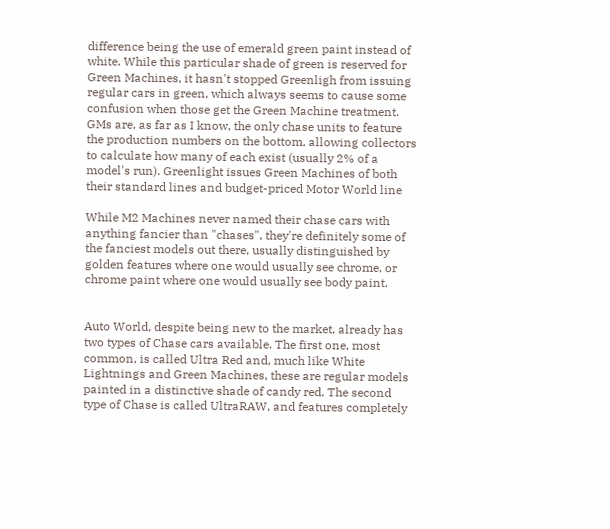difference being the use of emerald green paint instead of white. While this particular shade of green is reserved for Green Machines, it hasn't stopped Greenligh from issuing regular cars in green, which always seems to cause some confusion when those get the Green Machine treatment. GMs are, as far as I know, the only chase units to feature the production numbers on the bottom, allowing collectors to calculate how many of each exist (usually 2% of a model's run). Greenlight issues Green Machines of both their standard lines and budget-priced Motor World line

While M2 Machines never named their chase cars with anything fancier than "chases", they're definitely some of the fanciest models out there, usually distinguished by golden features where one would usually see chrome, or chrome paint where one would usually see body paint.


Auto World, despite being new to the market, already has two types of Chase cars available. The first one, most common, is called Ultra Red and, much like White Lightnings and Green Machines, these are regular models painted in a distinctive shade of candy red. The second type of Chase is called UltraRAW, and features completely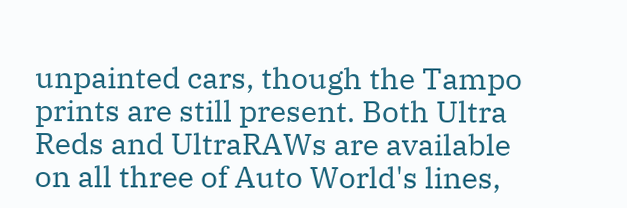unpainted cars, though the Tampo prints are still present. Both Ultra Reds and UltraRAWs are available on all three of Auto World's lines,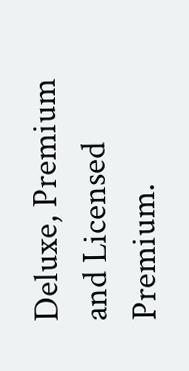Deluxe, Premium and Licensed Premium.